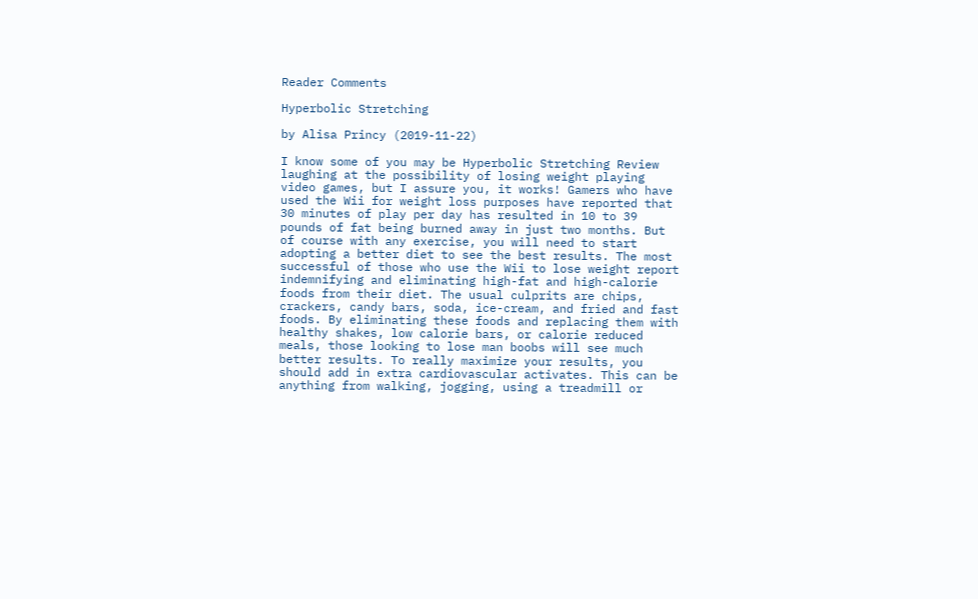Reader Comments

Hyperbolic Stretching

by Alisa Princy (2019-11-22)

I know some of you may be Hyperbolic Stretching Review laughing at the possibility of losing weight playing video games, but I assure you, it works! Gamers who have used the Wii for weight loss purposes have reported that 30 minutes of play per day has resulted in 10 to 39 pounds of fat being burned away in just two months. But of course with any exercise, you will need to start adopting a better diet to see the best results. The most successful of those who use the Wii to lose weight report indemnifying and eliminating high-fat and high-calorie foods from their diet. The usual culprits are chips, crackers, candy bars, soda, ice-cream, and fried and fast foods. By eliminating these foods and replacing them with healthy shakes, low calorie bars, or calorie reduced meals, those looking to lose man boobs will see much better results. To really maximize your results, you should add in extra cardiovascular activates. This can be anything from walking, jogging, using a treadmill or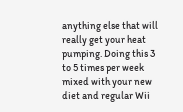anything else that will really get your heat pumping. Doing this 3 to 5 times per week mixed with your new diet and regular Wii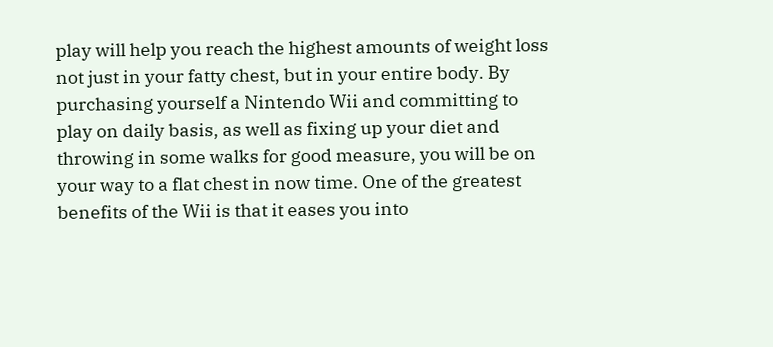play will help you reach the highest amounts of weight loss not just in your fatty chest, but in your entire body. By purchasing yourself a Nintendo Wii and committing to play on daily basis, as well as fixing up your diet and throwing in some walks for good measure, you will be on your way to a flat chest in now time. One of the greatest benefits of the Wii is that it eases you into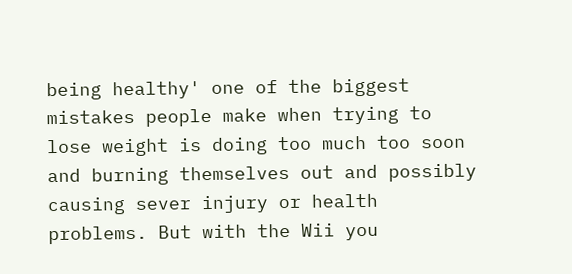being healthy' one of the biggest mistakes people make when trying to lose weight is doing too much too soon and burning themselves out and possibly causing sever injury or health problems. But with the Wii you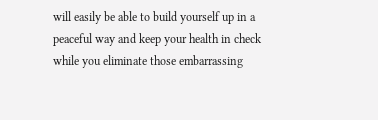will easily be able to build yourself up in a peaceful way and keep your health in check while you eliminate those embarrassing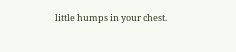little humps in your chest.